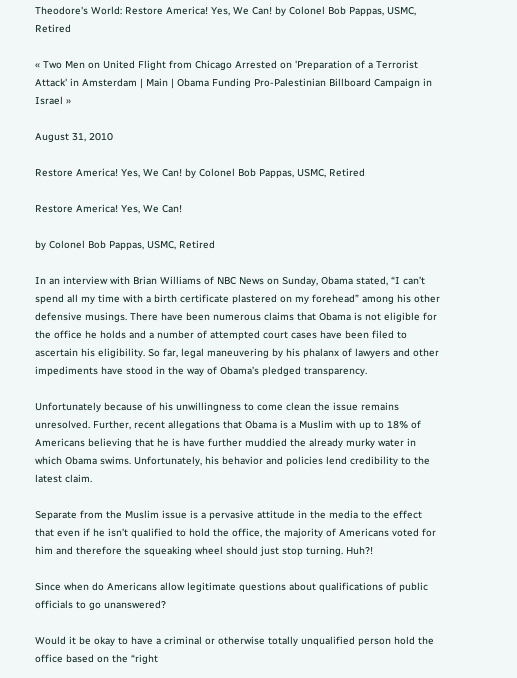Theodore's World: Restore America! Yes, We Can! by Colonel Bob Pappas, USMC, Retired

« Two Men on United Flight from Chicago Arrested on 'Preparation of a Terrorist Attack' in Amsterdam | Main | Obama Funding Pro-Palestinian Billboard Campaign in Israel »

August 31, 2010

Restore America! Yes, We Can! by Colonel Bob Pappas, USMC, Retired

Restore America! Yes, We Can!

by Colonel Bob Pappas, USMC, Retired

In an interview with Brian Williams of NBC News on Sunday, Obama stated, “I can’t spend all my time with a birth certificate plastered on my forehead” among his other defensive musings. There have been numerous claims that Obama is not eligible for the office he holds and a number of attempted court cases have been filed to ascertain his eligibility. So far, legal maneuvering by his phalanx of lawyers and other impediments have stood in the way of Obama’s pledged transparency.

Unfortunately because of his unwillingness to come clean the issue remains unresolved. Further, recent allegations that Obama is a Muslim with up to 18% of Americans believing that he is have further muddied the already murky water in which Obama swims. Unfortunately, his behavior and policies lend credibility to the latest claim.

Separate from the Muslim issue is a pervasive attitude in the media to the effect that even if he isn’t qualified to hold the office, the majority of Americans voted for him and therefore the squeaking wheel should just stop turning. Huh?!

Since when do Americans allow legitimate questions about qualifications of public officials to go unanswered?

Would it be okay to have a criminal or otherwise totally unqualified person hold the office based on the “right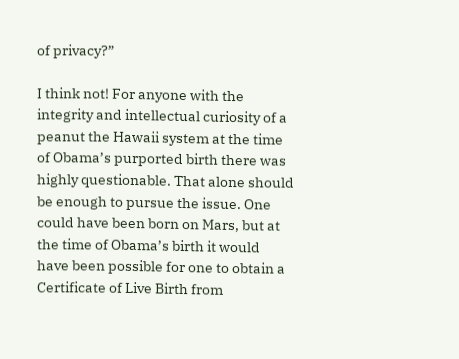of privacy?”

I think not! For anyone with the integrity and intellectual curiosity of a peanut the Hawaii system at the time of Obama’s purported birth there was highly questionable. That alone should be enough to pursue the issue. One could have been born on Mars, but at the time of Obama’s birth it would have been possible for one to obtain a Certificate of Live Birth from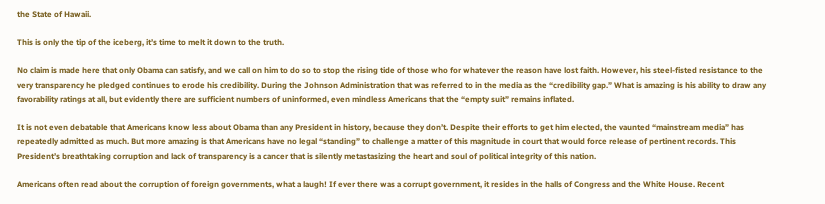the State of Hawaii.

This is only the tip of the iceberg, it’s time to melt it down to the truth.

No claim is made here that only Obama can satisfy, and we call on him to do so to stop the rising tide of those who for whatever the reason have lost faith. However, his steel-fisted resistance to the very transparency he pledged continues to erode his credibility. During the Johnson Administration that was referred to in the media as the “credibility gap.” What is amazing is his ability to draw any favorability ratings at all, but evidently there are sufficient numbers of uninformed, even mindless Americans that the “empty suit” remains inflated.

It is not even debatable that Americans know less about Obama than any President in history, because they don’t. Despite their efforts to get him elected, the vaunted “mainstream media” has repeatedly admitted as much. But more amazing is that Americans have no legal “standing” to challenge a matter of this magnitude in court that would force release of pertinent records. This President’s breathtaking corruption and lack of transparency is a cancer that is silently metastasizing the heart and soul of political integrity of this nation.

Americans often read about the corruption of foreign governments, what a laugh! If ever there was a corrupt government, it resides in the halls of Congress and the White House. Recent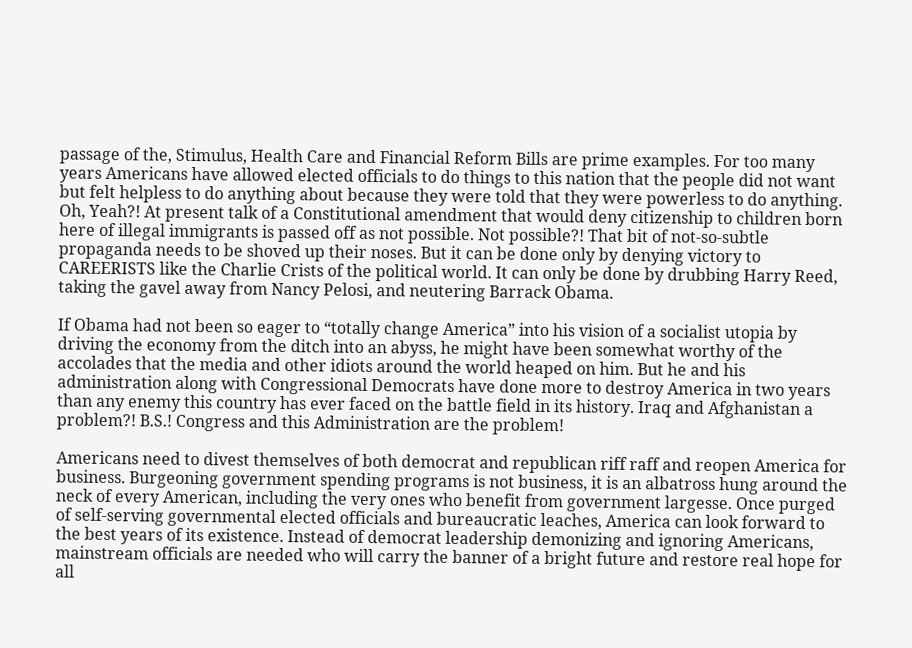passage of the, Stimulus, Health Care and Financial Reform Bills are prime examples. For too many years Americans have allowed elected officials to do things to this nation that the people did not want but felt helpless to do anything about because they were told that they were powerless to do anything. Oh, Yeah?! At present talk of a Constitutional amendment that would deny citizenship to children born here of illegal immigrants is passed off as not possible. Not possible?! That bit of not-so-subtle propaganda needs to be shoved up their noses. But it can be done only by denying victory to CAREERISTS like the Charlie Crists of the political world. It can only be done by drubbing Harry Reed, taking the gavel away from Nancy Pelosi, and neutering Barrack Obama.

If Obama had not been so eager to “totally change America” into his vision of a socialist utopia by driving the economy from the ditch into an abyss, he might have been somewhat worthy of the accolades that the media and other idiots around the world heaped on him. But he and his administration along with Congressional Democrats have done more to destroy America in two years than any enemy this country has ever faced on the battle field in its history. Iraq and Afghanistan a problem?! B.S.! Congress and this Administration are the problem!

Americans need to divest themselves of both democrat and republican riff raff and reopen America for business. Burgeoning government spending programs is not business, it is an albatross hung around the neck of every American, including the very ones who benefit from government largesse. Once purged of self-serving governmental elected officials and bureaucratic leaches, America can look forward to the best years of its existence. Instead of democrat leadership demonizing and ignoring Americans, mainstream officials are needed who will carry the banner of a bright future and restore real hope for all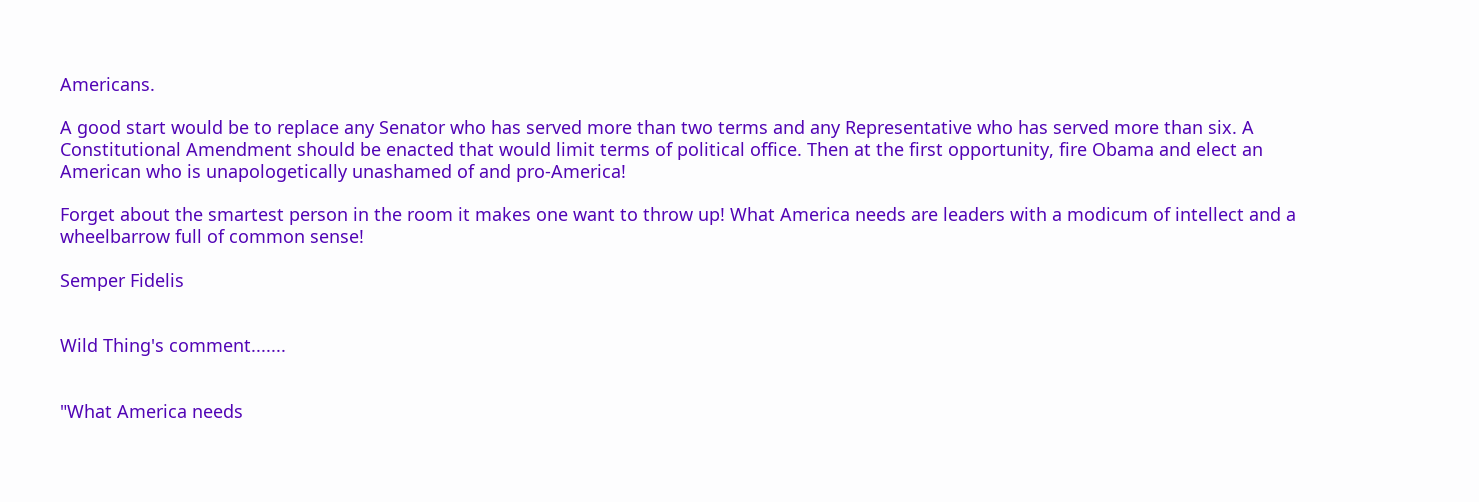Americans.

A good start would be to replace any Senator who has served more than two terms and any Representative who has served more than six. A Constitutional Amendment should be enacted that would limit terms of political office. Then at the first opportunity, fire Obama and elect an American who is unapologetically unashamed of and pro-America!

Forget about the smartest person in the room it makes one want to throw up! What America needs are leaders with a modicum of intellect and a wheelbarrow full of common sense!

Semper Fidelis


Wild Thing's comment.......


"What America needs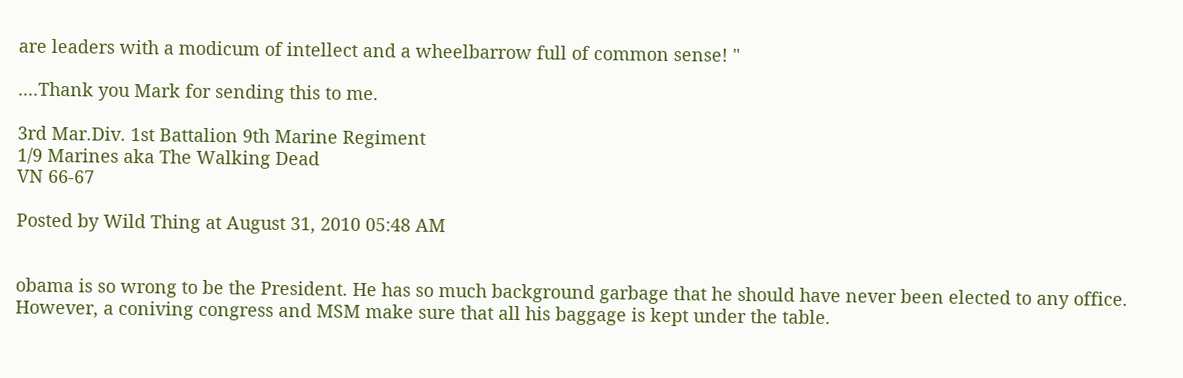are leaders with a modicum of intellect and a wheelbarrow full of common sense! "

....Thank you Mark for sending this to me.

3rd Mar.Div. 1st Battalion 9th Marine Regiment
1/9 Marines aka The Walking Dead
VN 66-67

Posted by Wild Thing at August 31, 2010 05:48 AM


obama is so wrong to be the President. He has so much background garbage that he should have never been elected to any office. However, a coniving congress and MSM make sure that all his baggage is kept under the table.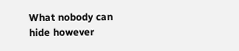What nobody can hide however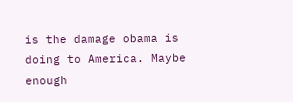is the damage obama is doing to America. Maybe enough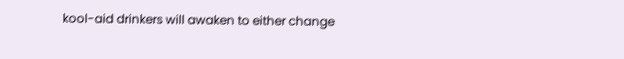kool-aid drinkers will awaken to either change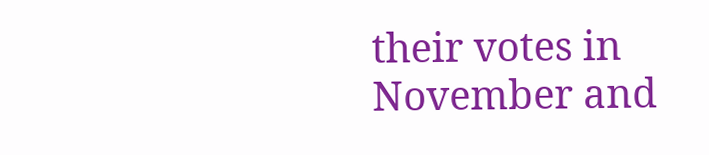their votes in November and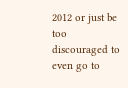2012 or just be too discouraged to even go to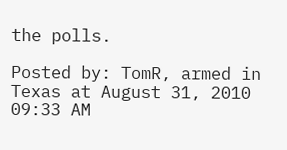the polls.

Posted by: TomR, armed in Texas at August 31, 2010 09:33 AM